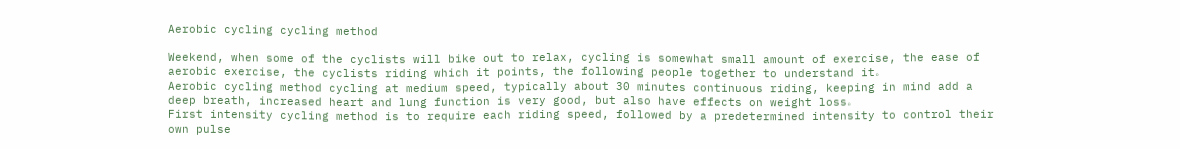Aerobic cycling cycling method

Weekend, when some of the cyclists will bike out to relax, cycling is somewhat small amount of exercise, the ease of aerobic exercise, the cyclists riding which it points, the following people together to understand it。
Aerobic cycling method cycling at medium speed, typically about 30 minutes continuous riding, keeping in mind add a deep breath, increased heart and lung function is very good, but also have effects on weight loss。
First intensity cycling method is to require each riding speed, followed by a predetermined intensity to control their own pulse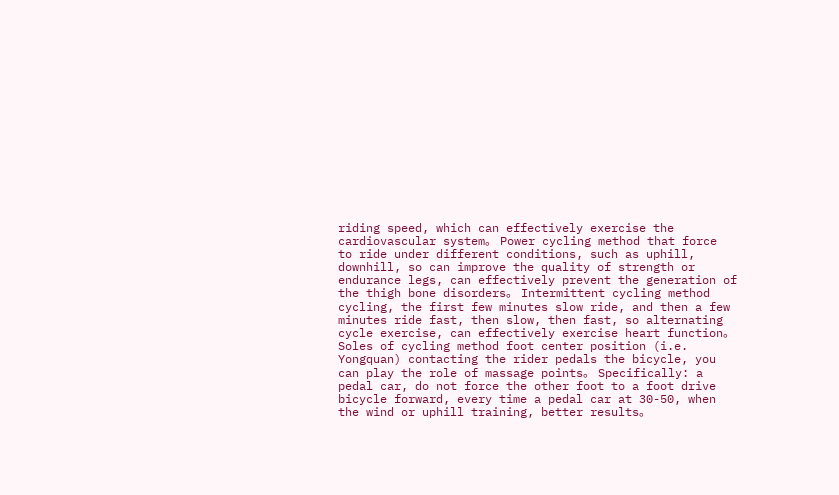riding speed, which can effectively exercise the cardiovascular system。 Power cycling method that force to ride under different conditions, such as uphill, downhill, so can improve the quality of strength or endurance legs, can effectively prevent the generation of the thigh bone disorders。 Intermittent cycling method cycling, the first few minutes slow ride, and then a few minutes ride fast, then slow, then fast, so alternating cycle exercise, can effectively exercise heart function。
Soles of cycling method foot center position (i.e. Yongquan) contacting the rider pedals the bicycle, you can play the role of massage points。 Specifically: a pedal car, do not force the other foot to a foot drive bicycle forward, every time a pedal car at 30-50, when the wind or uphill training, better results。